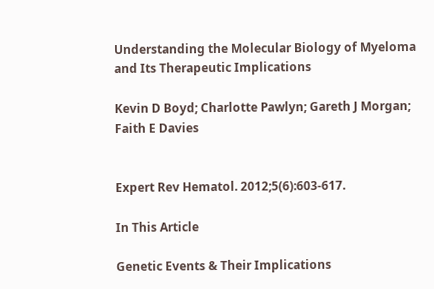Understanding the Molecular Biology of Myeloma and Its Therapeutic Implications

Kevin D Boyd; Charlotte Pawlyn; Gareth J Morgan; Faith E Davies


Expert Rev Hematol. 2012;5(6):603-617.

In This Article

Genetic Events & Their Implications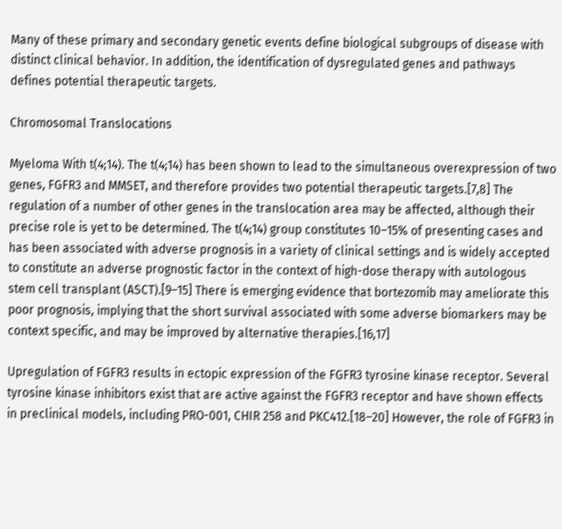Many of these primary and secondary genetic events define biological subgroups of disease with distinct clinical behavior. In addition, the identification of dysregulated genes and pathways defines potential therapeutic targets.

Chromosomal Translocations

Myeloma With t(4;14). The t(4;14) has been shown to lead to the simultaneous overexpression of two genes, FGFR3 and MMSET, and therefore provides two potential therapeutic targets.[7,8] The regulation of a number of other genes in the translocation area may be affected, although their precise role is yet to be determined. The t(4;14) group constitutes 10–15% of presenting cases and has been associated with adverse prognosis in a variety of clinical settings and is widely accepted to constitute an adverse prognostic factor in the context of high-dose therapy with autologous stem cell transplant (ASCT).[9–15] There is emerging evidence that bortezomib may ameliorate this poor prognosis, implying that the short survival associated with some adverse biomarkers may be context specific, and may be improved by alternative therapies.[16,17]

Upregulation of FGFR3 results in ectopic expression of the FGFR3 tyrosine kinase receptor. Several tyrosine kinase inhibitors exist that are active against the FGFR3 receptor and have shown effects in preclinical models, including PRO-001, CHIR 258 and PKC412.[18–20] However, the role of FGFR3 in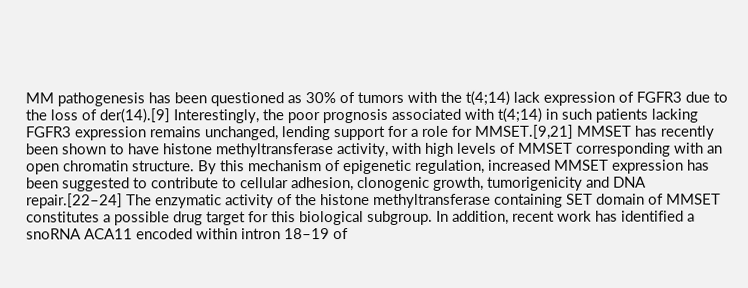MM pathogenesis has been questioned as 30% of tumors with the t(4;14) lack expression of FGFR3 due to the loss of der(14).[9] Interestingly, the poor prognosis associated with t(4;14) in such patients lacking FGFR3 expression remains unchanged, lending support for a role for MMSET.[9,21] MMSET has recently been shown to have histone methyltransferase activity, with high levels of MMSET corresponding with an open chromatin structure. By this mechanism of epigenetic regulation, increased MMSET expression has been suggested to contribute to cellular adhesion, clonogenic growth, tumorigenicity and DNA repair.[22–24] The enzymatic activity of the histone methyltransferase containing SET domain of MMSET constitutes a possible drug target for this biological subgroup. In addition, recent work has identified a snoRNA ACA11 encoded within intron 18–19 of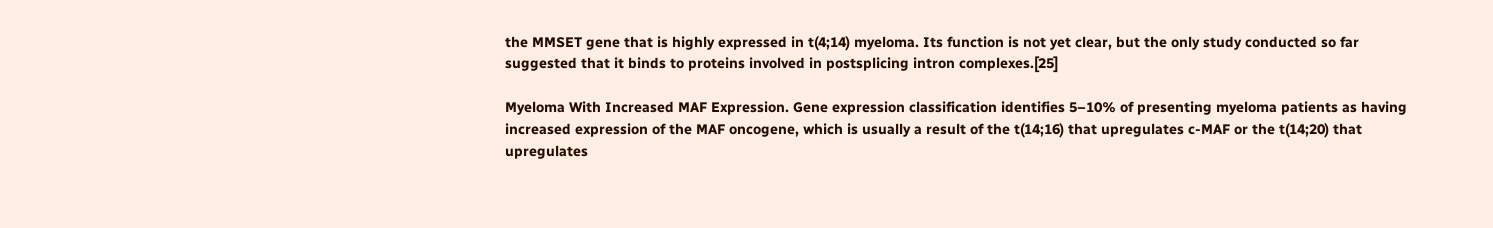the MMSET gene that is highly expressed in t(4;14) myeloma. Its function is not yet clear, but the only study conducted so far suggested that it binds to proteins involved in postsplicing intron complexes.[25]

Myeloma With Increased MAF Expression. Gene expression classification identifies 5–10% of presenting myeloma patients as having increased expression of the MAF oncogene, which is usually a result of the t(14;16) that upregulates c-MAF or the t(14;20) that upregulates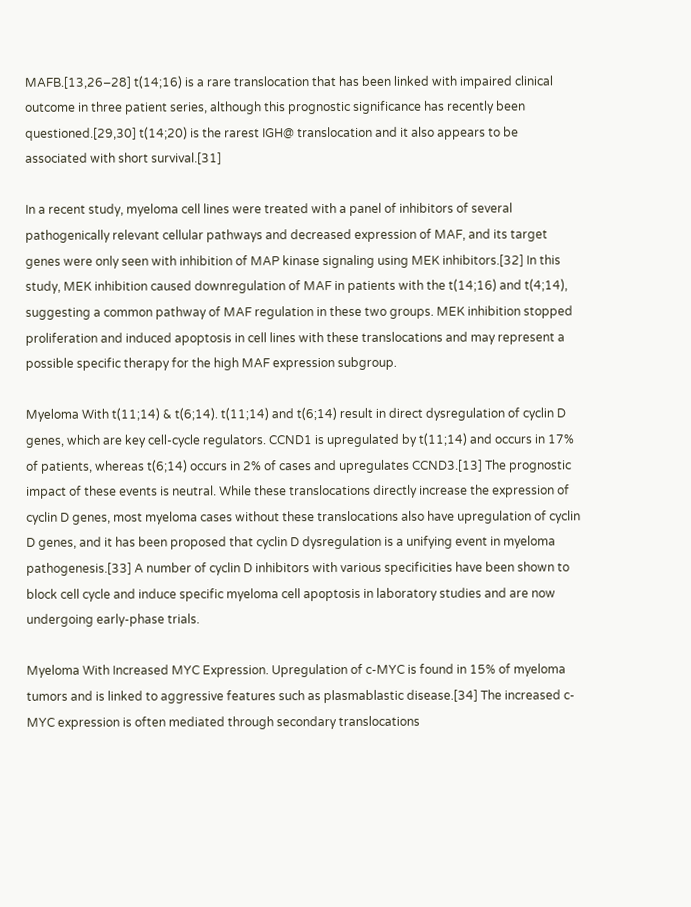MAFB.[13,26–28] t(14;16) is a rare translocation that has been linked with impaired clinical outcome in three patient series, although this prognostic significance has recently been questioned.[29,30] t(14;20) is the rarest IGH@ translocation and it also appears to be associated with short survival.[31]

In a recent study, myeloma cell lines were treated with a panel of inhibitors of several pathogenically relevant cellular pathways and decreased expression of MAF, and its target genes were only seen with inhibition of MAP kinase signaling using MEK inhibitors.[32] In this study, MEK inhibition caused downregulation of MAF in patients with the t(14;16) and t(4;14), suggesting a common pathway of MAF regulation in these two groups. MEK inhibition stopped proliferation and induced apoptosis in cell lines with these translocations and may represent a possible specific therapy for the high MAF expression subgroup.

Myeloma With t(11;14) & t(6;14). t(11;14) and t(6;14) result in direct dysregulation of cyclin D genes, which are key cell-cycle regulators. CCND1 is upregulated by t(11;14) and occurs in 17% of patients, whereas t(6;14) occurs in 2% of cases and upregulates CCND3.[13] The prognostic impact of these events is neutral. While these translocations directly increase the expression of cyclin D genes, most myeloma cases without these translocations also have upregulation of cyclin D genes, and it has been proposed that cyclin D dysregulation is a unifying event in myeloma pathogenesis.[33] A number of cyclin D inhibitors with various specificities have been shown to block cell cycle and induce specific myeloma cell apoptosis in laboratory studies and are now undergoing early-phase trials.

Myeloma With Increased MYC Expression. Upregulation of c-MYC is found in 15% of myeloma tumors and is linked to aggressive features such as plasmablastic disease.[34] The increased c-MYC expression is often mediated through secondary translocations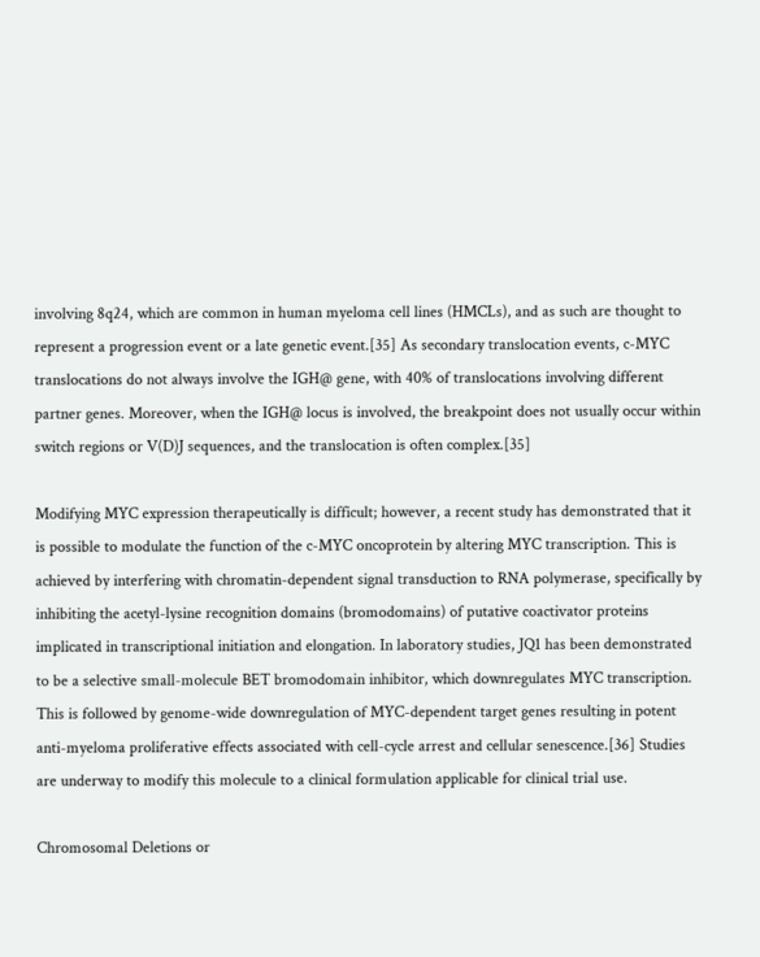involving 8q24, which are common in human myeloma cell lines (HMCLs), and as such are thought to represent a progression event or a late genetic event.[35] As secondary translocation events, c-MYC translocations do not always involve the IGH@ gene, with 40% of translocations involving different partner genes. Moreover, when the IGH@ locus is involved, the breakpoint does not usually occur within switch regions or V(D)J sequences, and the translocation is often complex.[35]

Modifying MYC expression therapeutically is difficult; however, a recent study has demonstrated that it is possible to modulate the function of the c-MYC oncoprotein by altering MYC transcription. This is achieved by interfering with chromatin-dependent signal transduction to RNA polymerase, specifically by inhibiting the acetyl-lysine recognition domains (bromodomains) of putative coactivator proteins implicated in transcriptional initiation and elongation. In laboratory studies, JQ1 has been demonstrated to be a selective small-molecule BET bromodomain inhibitor, which downregulates MYC transcription. This is followed by genome-wide downregulation of MYC-dependent target genes resulting in potent anti-myeloma proliferative effects associated with cell-cycle arrest and cellular senescence.[36] Studies are underway to modify this molecule to a clinical formulation applicable for clinical trial use.

Chromosomal Deletions or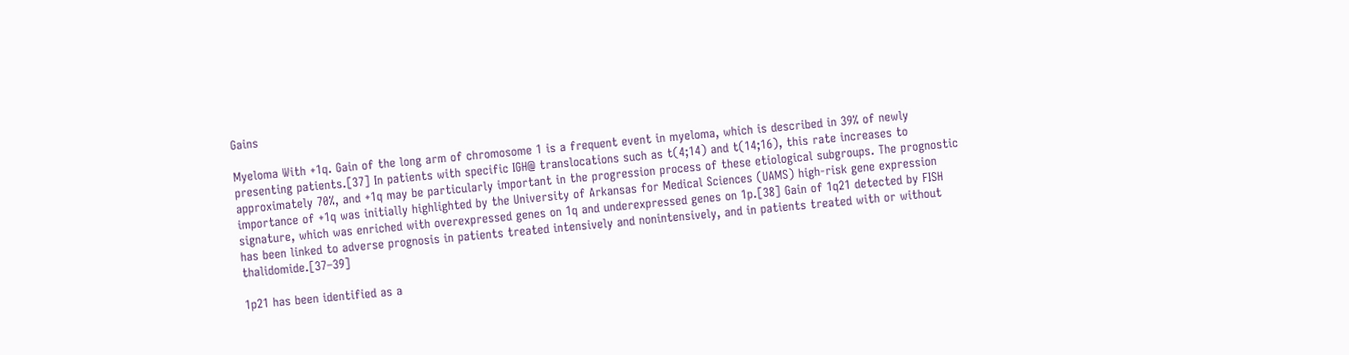Gains

Myeloma With +1q. Gain of the long arm of chromosome 1 is a frequent event in myeloma, which is described in 39% of newly presenting patients.[37] In patients with specific IGH@ translocations such as t(4;14) and t(14;16), this rate increases to approximately 70%, and +1q may be particularly important in the progression process of these etiological subgroups. The prognostic importance of +1q was initially highlighted by the University of Arkansas for Medical Sciences (UAMS) high-risk gene expression signature, which was enriched with overexpressed genes on 1q and underexpressed genes on 1p.[38] Gain of 1q21 detected by FISH has been linked to adverse prognosis in patients treated intensively and nonintensively, and in patients treated with or without thalidomide.[37–39]

1p21 has been identified as a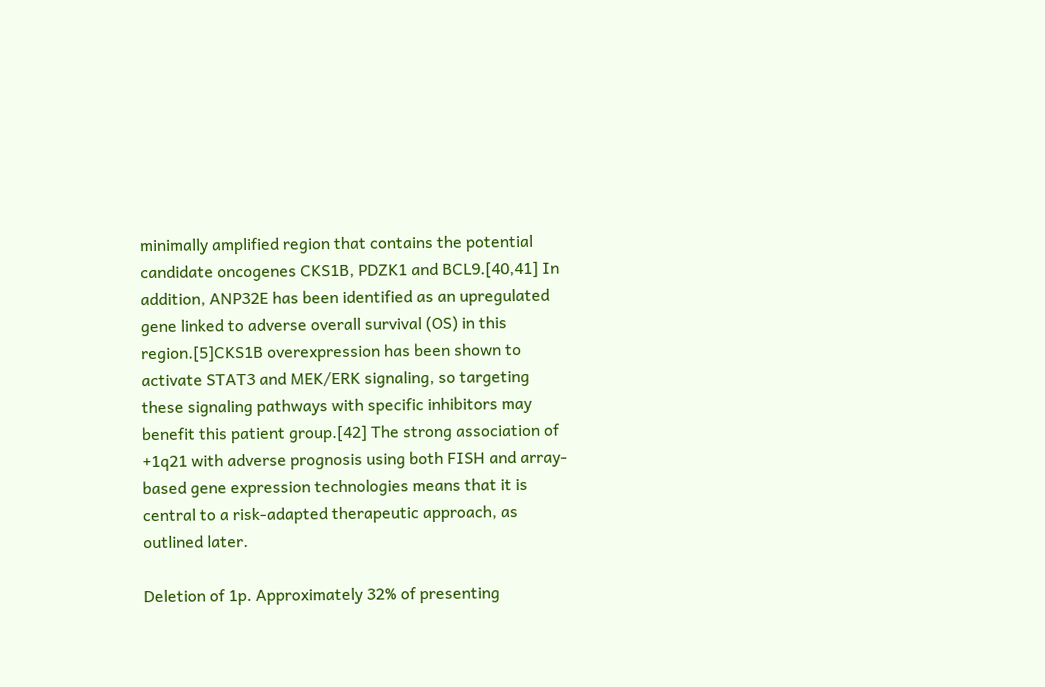minimally amplified region that contains the potential candidate oncogenes CKS1B, PDZK1 and BCL9.[40,41] In addition, ANP32E has been identified as an upregulated gene linked to adverse overall survival (OS) in this region.[5]CKS1B overexpression has been shown to activate STAT3 and MEK/ERK signaling, so targeting these signaling pathways with specific inhibitors may benefit this patient group.[42] The strong association of +1q21 with adverse prognosis using both FISH and array-based gene expression technologies means that it is central to a risk-adapted therapeutic approach, as outlined later.

Deletion of 1p. Approximately 32% of presenting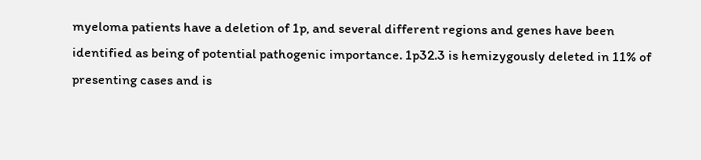myeloma patients have a deletion of 1p, and several different regions and genes have been identified as being of potential pathogenic importance. 1p32.3 is hemizygously deleted in 11% of presenting cases and is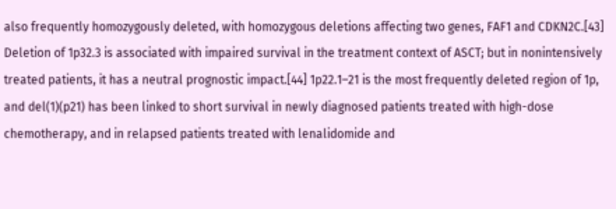also frequently homozygously deleted, with homozygous deletions affecting two genes, FAF1 and CDKN2C.[43] Deletion of 1p32.3 is associated with impaired survival in the treatment context of ASCT; but in nonintensively treated patients, it has a neutral prognostic impact.[44] 1p22.1–21 is the most frequently deleted region of 1p, and del(1)(p21) has been linked to short survival in newly diagnosed patients treated with high-dose chemotherapy, and in relapsed patients treated with lenalidomide and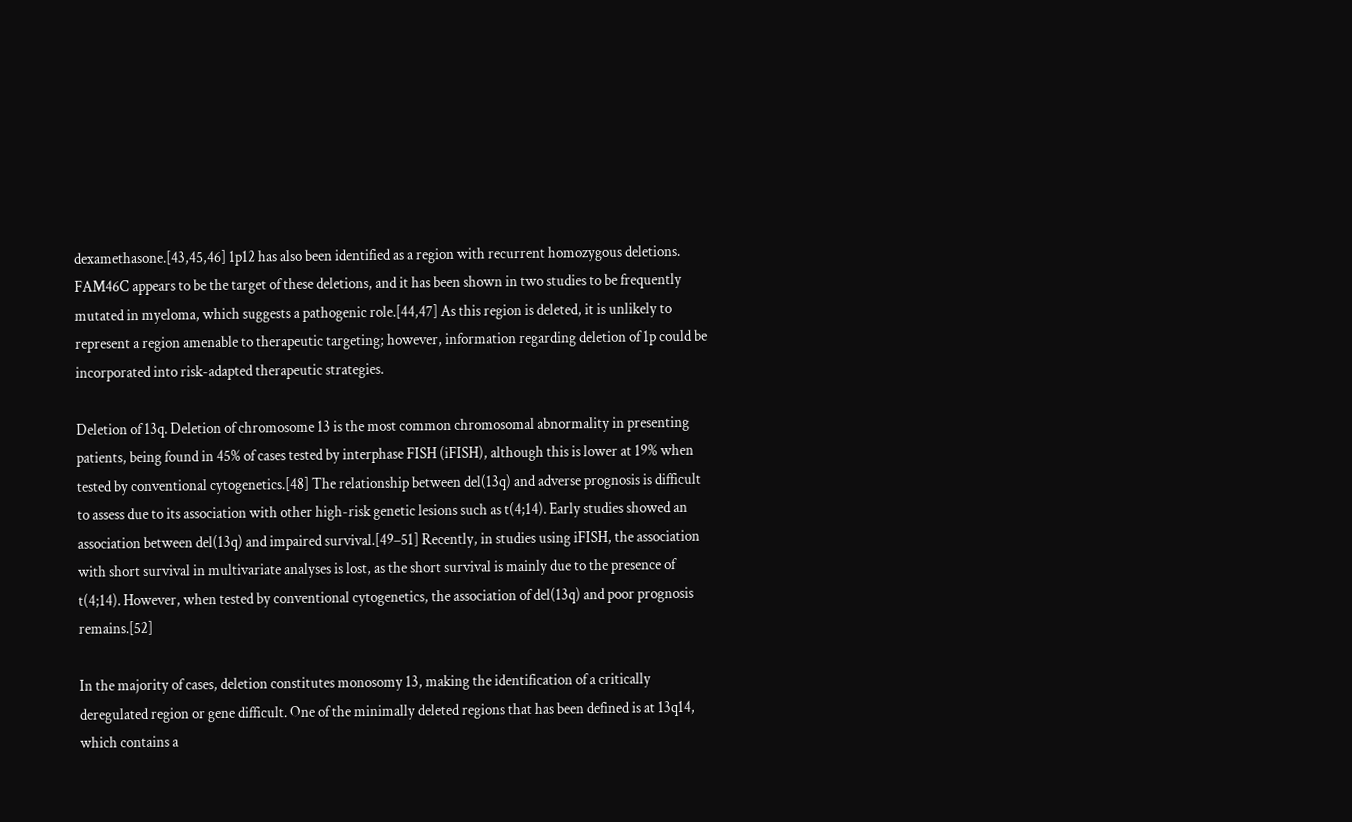dexamethasone.[43,45,46] 1p12 has also been identified as a region with recurrent homozygous deletions. FAM46C appears to be the target of these deletions, and it has been shown in two studies to be frequently mutated in myeloma, which suggests a pathogenic role.[44,47] As this region is deleted, it is unlikely to represent a region amenable to therapeutic targeting; however, information regarding deletion of 1p could be incorporated into risk-adapted therapeutic strategies.

Deletion of 13q. Deletion of chromosome 13 is the most common chromosomal abnormality in presenting patients, being found in 45% of cases tested by interphase FISH (iFISH), although this is lower at 19% when tested by conventional cytogenetics.[48] The relationship between del(13q) and adverse prognosis is difficult to assess due to its association with other high-risk genetic lesions such as t(4;14). Early studies showed an association between del(13q) and impaired survival.[49–51] Recently, in studies using iFISH, the association with short survival in multivariate analyses is lost, as the short survival is mainly due to the presence of t(4;14). However, when tested by conventional cytogenetics, the association of del(13q) and poor prognosis remains.[52]

In the majority of cases, deletion constitutes monosomy 13, making the identification of a critically deregulated region or gene difficult. One of the minimally deleted regions that has been defined is at 13q14, which contains a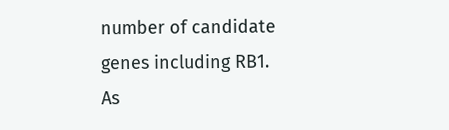number of candidate genes including RB1. As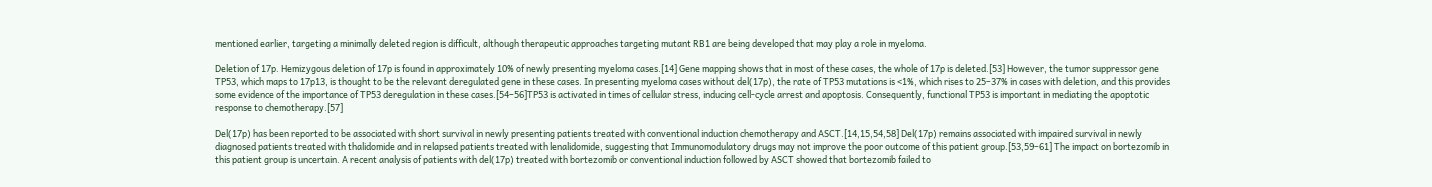mentioned earlier, targeting a minimally deleted region is difficult, although therapeutic approaches targeting mutant RB1 are being developed that may play a role in myeloma.

Deletion of 17p. Hemizygous deletion of 17p is found in approximately 10% of newly presenting myeloma cases.[14] Gene mapping shows that in most of these cases, the whole of 17p is deleted.[53] However, the tumor suppressor gene TP53, which maps to 17p13, is thought to be the relevant deregulated gene in these cases. In presenting myeloma cases without del(17p), the rate of TP53 mutations is <1%, which rises to 25–37% in cases with deletion, and this provides some evidence of the importance of TP53 deregulation in these cases.[54–56]TP53 is activated in times of cellular stress, inducing cell-cycle arrest and apoptosis. Consequently, functional TP53 is important in mediating the apoptotic response to chemotherapy.[57]

Del(17p) has been reported to be associated with short survival in newly presenting patients treated with conventional induction chemotherapy and ASCT.[14,15,54,58] Del(17p) remains associated with impaired survival in newly diagnosed patients treated with thalidomide and in relapsed patients treated with lenalidomide, suggesting that Immunomodulatory drugs may not improve the poor outcome of this patient group.[53,59–61] The impact on bortezomib in this patient group is uncertain. A recent analysis of patients with del(17p) treated with bortezomib or conventional induction followed by ASCT showed that bortezomib failed to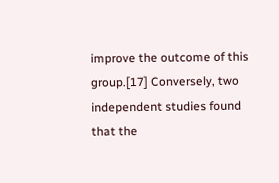improve the outcome of this group.[17] Conversely, two independent studies found that the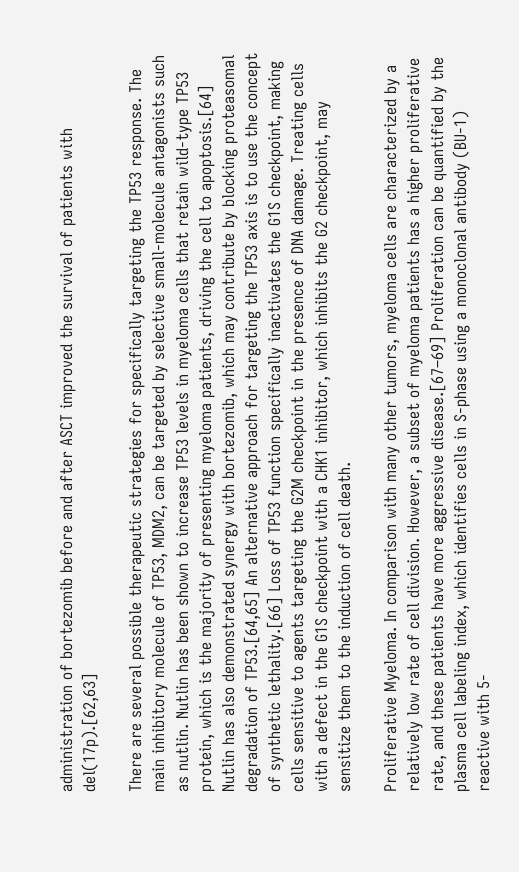administration of bortezomib before and after ASCT improved the survival of patients with del(17p).[62,63]

There are several possible therapeutic strategies for specifically targeting the TP53 response. The main inhibitory molecule of TP53, MDM2, can be targeted by selective small-molecule antagonists such as nutlin. Nutlin has been shown to increase TP53 levels in myeloma cells that retain wild-type TP53 protein, which is the majority of presenting myeloma patients, driving the cell to apoptosis.[64] Nutlin has also demonstrated synergy with bortezomib, which may contribute by blocking proteasomal degradation of TP53.[64,65] An alternative approach for targeting the TP53 axis is to use the concept of synthetic lethality.[66] Loss of TP53 function specifically inactivates the G1S checkpoint, making cells sensitive to agents targeting the G2M checkpoint in the presence of DNA damage. Treating cells with a defect in the G1S checkpoint with a CHK1 inhibitor, which inhibits the G2 checkpoint, may sensitize them to the induction of cell death.

Proliferative Myeloma. In comparison with many other tumors, myeloma cells are characterized by a relatively low rate of cell division. However, a subset of myeloma patients has a higher proliferative rate, and these patients have more aggressive disease.[67–69] Proliferation can be quantified by the plasma cell labeling index, which identifies cells in S-phase using a monoclonal antibody (BU-1) reactive with 5-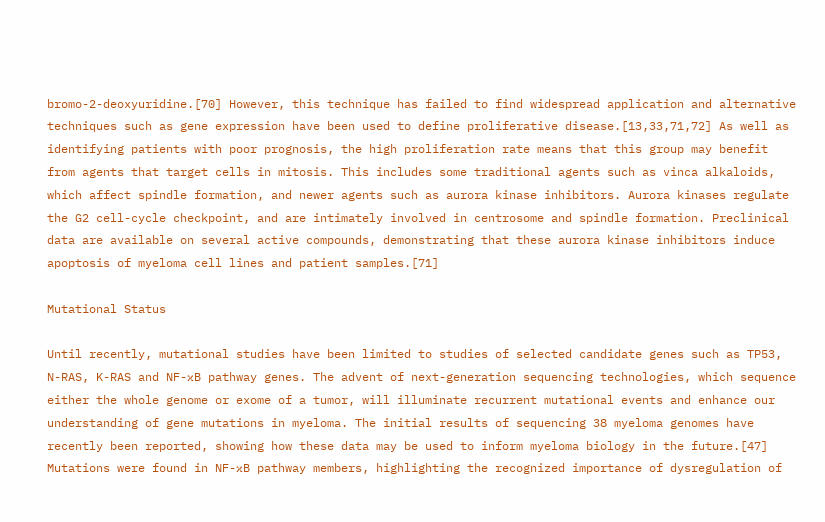bromo-2-deoxyuridine.[70] However, this technique has failed to find widespread application and alternative techniques such as gene expression have been used to define proliferative disease.[13,33,71,72] As well as identifying patients with poor prognosis, the high proliferation rate means that this group may benefit from agents that target cells in mitosis. This includes some traditional agents such as vinca alkaloids, which affect spindle formation, and newer agents such as aurora kinase inhibitors. Aurora kinases regulate the G2 cell-cycle checkpoint, and are intimately involved in centrosome and spindle formation. Preclinical data are available on several active compounds, demonstrating that these aurora kinase inhibitors induce apoptosis of myeloma cell lines and patient samples.[71]

Mutational Status

Until recently, mutational studies have been limited to studies of selected candidate genes such as TP53, N-RAS, K-RAS and NF-κB pathway genes. The advent of next-generation sequencing technologies, which sequence either the whole genome or exome of a tumor, will illuminate recurrent mutational events and enhance our understanding of gene mutations in myeloma. The initial results of sequencing 38 myeloma genomes have recently been reported, showing how these data may be used to inform myeloma biology in the future.[47] Mutations were found in NF-κB pathway members, highlighting the recognized importance of dysregulation of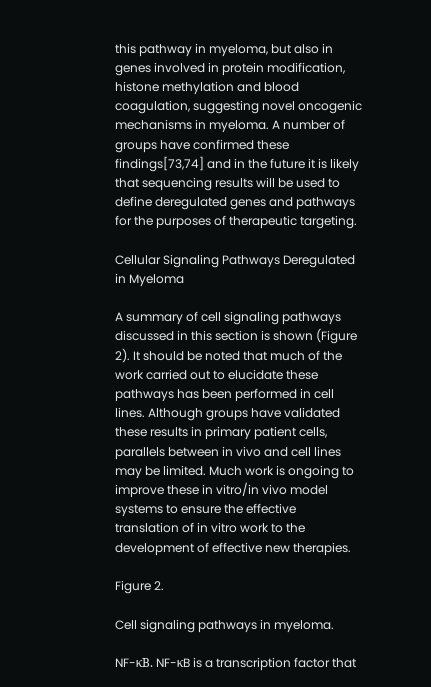this pathway in myeloma, but also in genes involved in protein modification, histone methylation and blood coagulation, suggesting novel oncogenic mechanisms in myeloma. A number of groups have confirmed these findings[73,74] and in the future it is likely that sequencing results will be used to define deregulated genes and pathways for the purposes of therapeutic targeting.

Cellular Signaling Pathways Deregulated in Myeloma

A summary of cell signaling pathways discussed in this section is shown (Figure 2). It should be noted that much of the work carried out to elucidate these pathways has been performed in cell lines. Although groups have validated these results in primary patient cells, parallels between in vivo and cell lines may be limited. Much work is ongoing to improve these in vitro/in vivo model systems to ensure the effective translation of in vitro work to the development of effective new therapies.

Figure 2.

Cell signaling pathways in myeloma.

NF-κB. NF-κB is a transcription factor that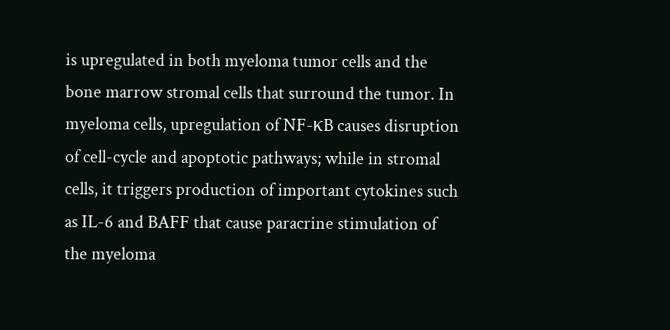is upregulated in both myeloma tumor cells and the bone marrow stromal cells that surround the tumor. In myeloma cells, upregulation of NF-κB causes disruption of cell-cycle and apoptotic pathways; while in stromal cells, it triggers production of important cytokines such as IL-6 and BAFF that cause paracrine stimulation of the myeloma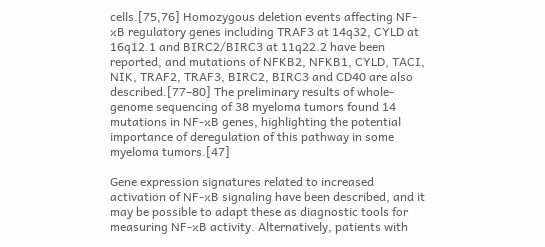cells.[75,76] Homozygous deletion events affecting NF-κB regulatory genes including TRAF3 at 14q32, CYLD at 16q12.1 and BIRC2/BIRC3 at 11q22.2 have been reported, and mutations of NFKB2, NFKB1, CYLD, TACI, NIK, TRAF2, TRAF3, BIRC2, BIRC3 and CD40 are also described.[77–80] The preliminary results of whole-genome sequencing of 38 myeloma tumors found 14 mutations in NF-κB genes, highlighting the potential importance of deregulation of this pathway in some myeloma tumors.[47]

Gene expression signatures related to increased activation of NF-κB signaling have been described, and it may be possible to adapt these as diagnostic tools for measuring NF-κB activity. Alternatively, patients with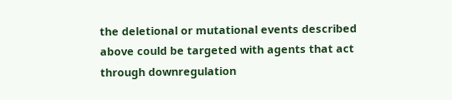the deletional or mutational events described above could be targeted with agents that act through downregulation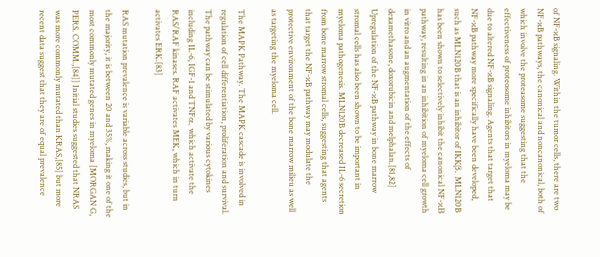of NF-κB signaling. Within the tumor cells, there are two NF-κB pathways, the canonical and noncanonical, both of which involve the proteasome suggesting that the effectiveness of proteosome inhibitors in myeloma may be due to altered NF-κB signaling. Agents that target that NF-κB pathway more specifically have been developed, such as MLN120B that is an inhibitor of IKKβ. MLN120B has been shown to selectively inhibit the canonical NF-κB pathway, resulting in an inhibition of myeloma cell growth in vitro and an augmentation of the effects of dexamethasone, doxorubicin and melphalan.[81,82] Upregulation of the NF-κB pathway in bone marrow stromal cells has also been shown to be important in myeloma pathogenesis. MLN120B decreased IL-6 secretion from bone marrow stromal cells, suggesting that agents that target the NF-κB pathway may modulate the protective environment of the bone marrow milieu as well as targeting the myeloma cell.

The MAPK Pathway. The MAPK cascade is involved in regulation of cell differentiation, proliferation and survival. The pathway can be stimulated by various cytokines including IL-6, IGF-1 and TNFα, which activate the RAS/RAF kinases. RAF activates MEK, which in turn activates ERK.[83]

RAS mutation prevalence is variable across studies, but in the majority, it is between 20 and 35%, making it one of the most commonly mutated genes in myeloma [MORGAN G, PERS. COMM.,[84]] Initial studies suggested that NRAS was more commonly mutated than KRAS,[85] but more recent data suggest that they are of equal prevalence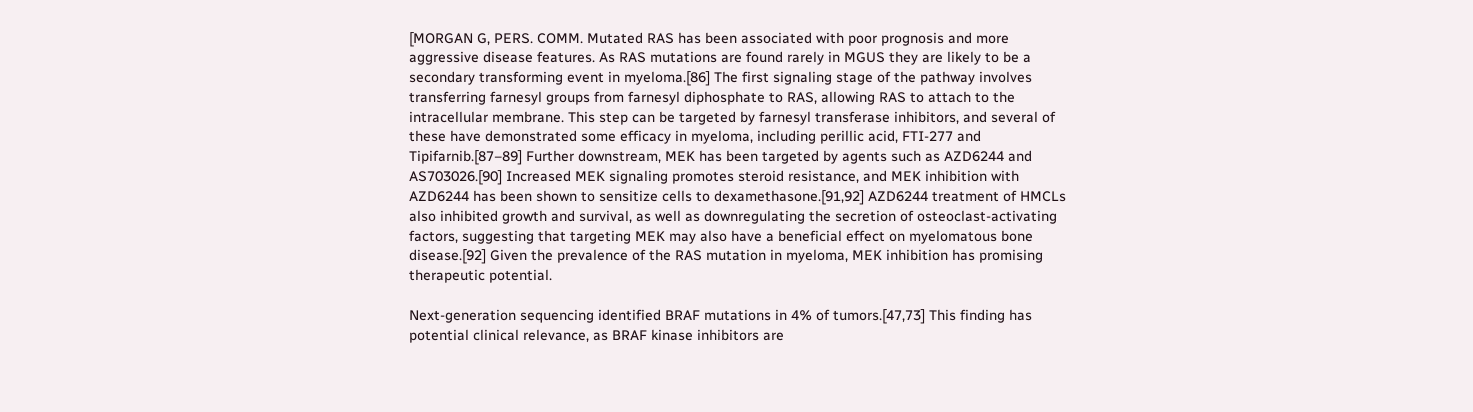[MORGAN G, PERS. COMM. Mutated RAS has been associated with poor prognosis and more aggressive disease features. As RAS mutations are found rarely in MGUS they are likely to be a secondary transforming event in myeloma.[86] The first signaling stage of the pathway involves transferring farnesyl groups from farnesyl diphosphate to RAS, allowing RAS to attach to the intracellular membrane. This step can be targeted by farnesyl transferase inhibitors, and several of these have demonstrated some efficacy in myeloma, including perillic acid, FTI-277 and Tipifarnib.[87–89] Further downstream, MEK has been targeted by agents such as AZD6244 and AS703026.[90] Increased MEK signaling promotes steroid resistance, and MEK inhibition with AZD6244 has been shown to sensitize cells to dexamethasone.[91,92] AZD6244 treatment of HMCLs also inhibited growth and survival, as well as downregulating the secretion of osteoclast-activating factors, suggesting that targeting MEK may also have a beneficial effect on myelomatous bone disease.[92] Given the prevalence of the RAS mutation in myeloma, MEK inhibition has promising therapeutic potential.

Next-generation sequencing identified BRAF mutations in 4% of tumors.[47,73] This finding has potential clinical relevance, as BRAF kinase inhibitors are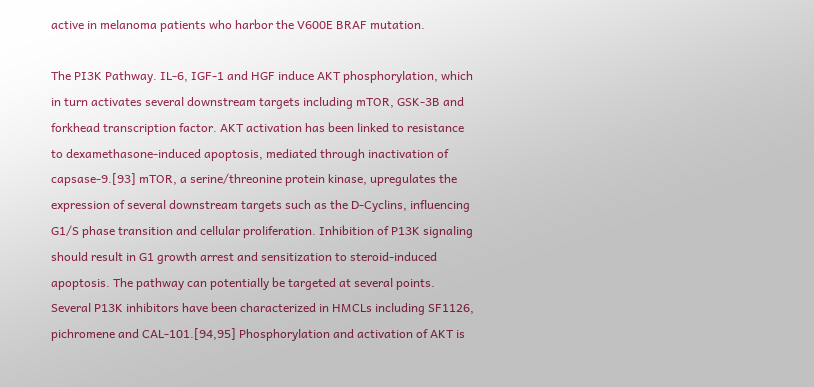active in melanoma patients who harbor the V600E BRAF mutation.

The PI3K Pathway. IL-6, IGF-1 and HGF induce AKT phosphorylation, which in turn activates several downstream targets including mTOR, GSK-3B and forkhead transcription factor. AKT activation has been linked to resistance to dexamethasone-induced apoptosis, mediated through inactivation of capsase-9.[93] mTOR, a serine/threonine protein kinase, upregulates the expression of several downstream targets such as the D-Cyclins, influencing G1/S phase transition and cellular proliferation. Inhibition of P13K signaling should result in G1 growth arrest and sensitization to steroid-induced apoptosis. The pathway can potentially be targeted at several points. Several P13K inhibitors have been characterized in HMCLs including SF1126, pichromene and CAL-101.[94,95] Phosphorylation and activation of AKT is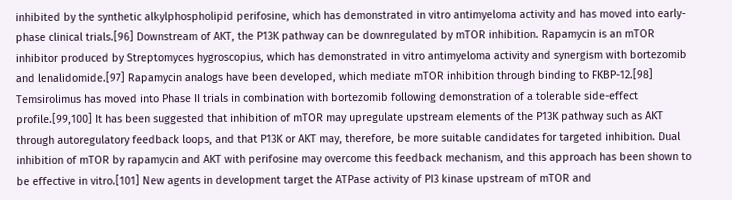inhibited by the synthetic alkylphospholipid perifosine, which has demonstrated in vitro antimyeloma activity and has moved into early-phase clinical trials.[96] Downstream of AKT, the P13K pathway can be downregulated by mTOR inhibition. Rapamycin is an mTOR inhibitor produced by Streptomyces hygroscopius, which has demonstrated in vitro antimyeloma activity and synergism with bortezomib and lenalidomide.[97] Rapamycin analogs have been developed, which mediate mTOR inhibition through binding to FKBP-12.[98] Temsirolimus has moved into Phase II trials in combination with bortezomib following demonstration of a tolerable side-effect profile.[99,100] It has been suggested that inhibition of mTOR may upregulate upstream elements of the P13K pathway such as AKT through autoregulatory feedback loops, and that P13K or AKT may, therefore, be more suitable candidates for targeted inhibition. Dual inhibition of mTOR by rapamycin and AKT with perifosine may overcome this feedback mechanism, and this approach has been shown to be effective in vitro.[101] New agents in development target the ATPase activity of PI3 kinase upstream of mTOR and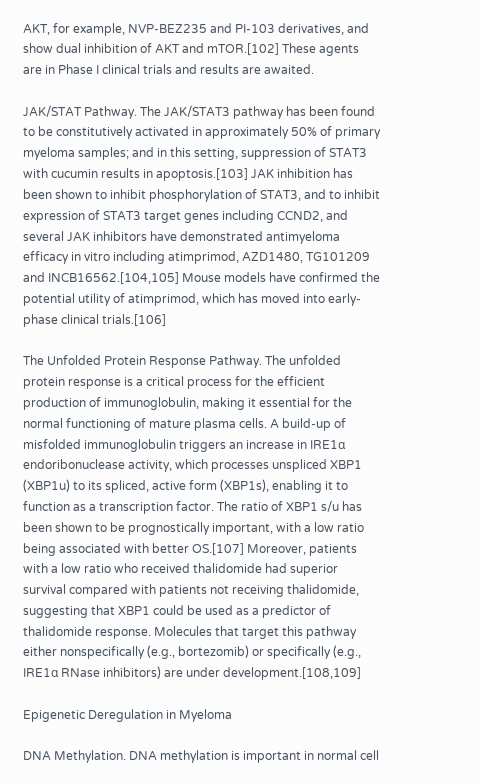AKT, for example, NVP-BEZ235 and PI-103 derivatives, and show dual inhibition of AKT and mTOR.[102] These agents are in Phase I clinical trials and results are awaited.

JAK/STAT Pathway. The JAK/STAT3 pathway has been found to be constitutively activated in approximately 50% of primary myeloma samples; and in this setting, suppression of STAT3 with cucumin results in apoptosis.[103] JAK inhibition has been shown to inhibit phosphorylation of STAT3, and to inhibit expression of STAT3 target genes including CCND2, and several JAK inhibitors have demonstrated antimyeloma efficacy in vitro including atimprimod, AZD1480, TG101209 and INCB16562.[104,105] Mouse models have confirmed the potential utility of atimprimod, which has moved into early-phase clinical trials.[106]

The Unfolded Protein Response Pathway. The unfolded protein response is a critical process for the efficient production of immunoglobulin, making it essential for the normal functioning of mature plasma cells. A build-up of misfolded immunoglobulin triggers an increase in IRE1α endoribonuclease activity, which processes unspliced XBP1 (XBP1u) to its spliced, active form (XBP1s), enabling it to function as a transcription factor. The ratio of XBP1 s/u has been shown to be prognostically important, with a low ratio being associated with better OS.[107] Moreover, patients with a low ratio who received thalidomide had superior survival compared with patients not receiving thalidomide, suggesting that XBP1 could be used as a predictor of thalidomide response. Molecules that target this pathway either nonspecifically (e.g., bortezomib) or specifically (e.g., IRE1α RNase inhibitors) are under development.[108,109]

Epigenetic Deregulation in Myeloma

DNA Methylation. DNA methylation is important in normal cell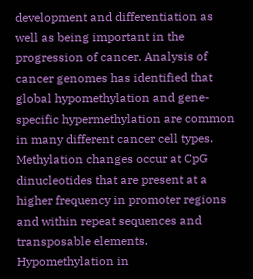development and differentiation as well as being important in the progression of cancer. Analysis of cancer genomes has identified that global hypomethylation and gene-specific hypermethylation are common in many different cancer cell types. Methylation changes occur at CpG dinucleotides that are present at a higher frequency in promoter regions and within repeat sequences and transposable elements. Hypomethylation in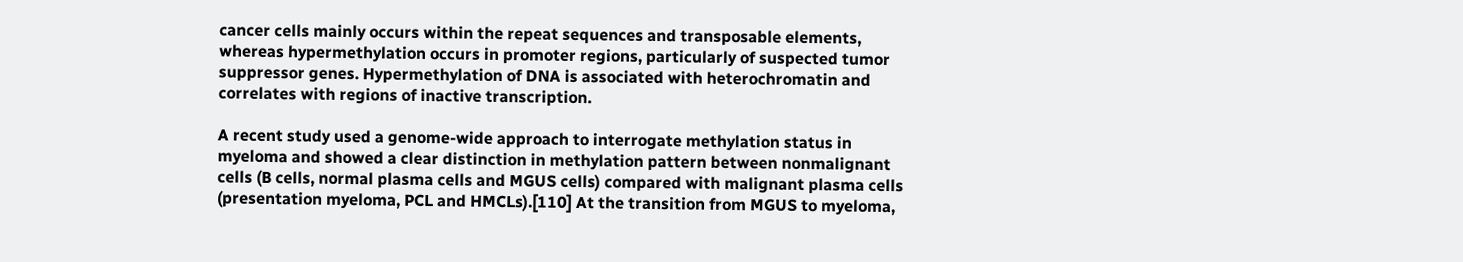cancer cells mainly occurs within the repeat sequences and transposable elements, whereas hypermethylation occurs in promoter regions, particularly of suspected tumor suppressor genes. Hypermethylation of DNA is associated with heterochromatin and correlates with regions of inactive transcription.

A recent study used a genome-wide approach to interrogate methylation status in myeloma and showed a clear distinction in methylation pattern between nonmalignant cells (B cells, normal plasma cells and MGUS cells) compared with malignant plasma cells (presentation myeloma, PCL and HMCLs).[110] At the transition from MGUS to myeloma,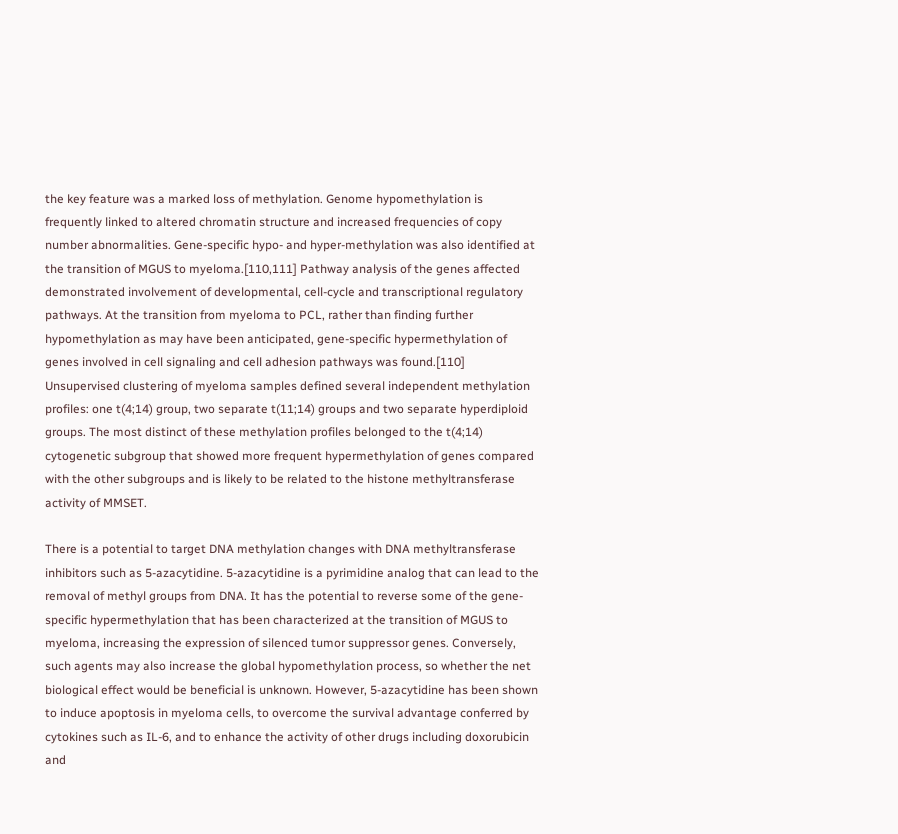the key feature was a marked loss of methylation. Genome hypomethylation is frequently linked to altered chromatin structure and increased frequencies of copy number abnormalities. Gene-specific hypo- and hyper-methylation was also identified at the transition of MGUS to myeloma.[110,111] Pathway analysis of the genes affected demonstrated involvement of developmental, cell-cycle and transcriptional regulatory pathways. At the transition from myeloma to PCL, rather than finding further hypomethylation as may have been anticipated, gene-specific hypermethylation of genes involved in cell signaling and cell adhesion pathways was found.[110] Unsupervised clustering of myeloma samples defined several independent methylation profiles: one t(4;14) group, two separate t(11;14) groups and two separate hyperdiploid groups. The most distinct of these methylation profiles belonged to the t(4;14) cytogenetic subgroup that showed more frequent hypermethylation of genes compared with the other subgroups and is likely to be related to the histone methyltransferase activity of MMSET.

There is a potential to target DNA methylation changes with DNA methyltransferase inhibitors such as 5-azacytidine. 5-azacytidine is a pyrimidine analog that can lead to the removal of methyl groups from DNA. It has the potential to reverse some of the gene-specific hypermethylation that has been characterized at the transition of MGUS to myeloma, increasing the expression of silenced tumor suppressor genes. Conversely, such agents may also increase the global hypomethylation process, so whether the net biological effect would be beneficial is unknown. However, 5-azacytidine has been shown to induce apoptosis in myeloma cells, to overcome the survival advantage conferred by cytokines such as IL-6, and to enhance the activity of other drugs including doxorubicin and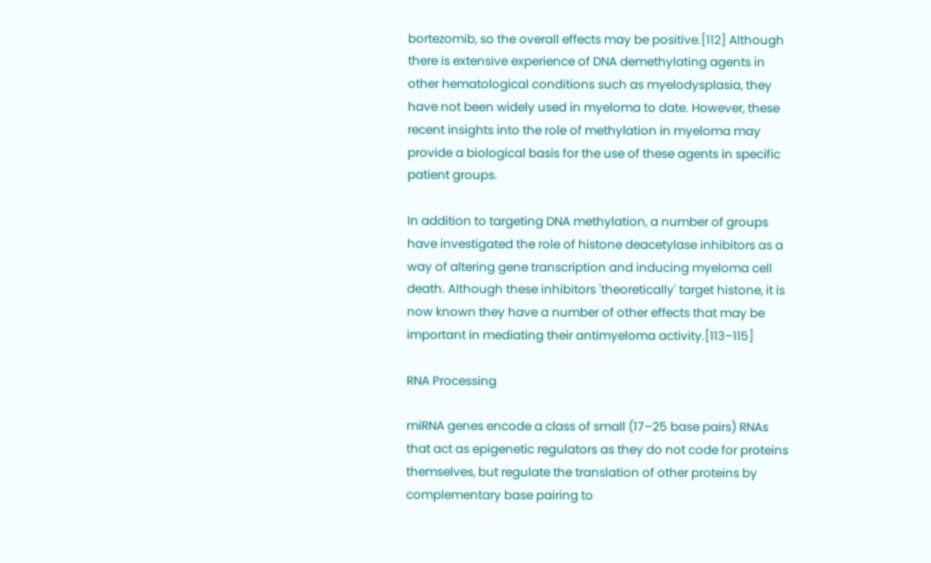bortezomib, so the overall effects may be positive.[112] Although there is extensive experience of DNA demethylating agents in other hematological conditions such as myelodysplasia, they have not been widely used in myeloma to date. However, these recent insights into the role of methylation in myeloma may provide a biological basis for the use of these agents in specific patient groups.

In addition to targeting DNA methylation, a number of groups have investigated the role of histone deacetylase inhibitors as a way of altering gene transcription and inducing myeloma cell death. Although these inhibitors 'theoretically' target histone, it is now known they have a number of other effects that may be important in mediating their antimyeloma activity.[113–115]

RNA Processing

miRNA genes encode a class of small (17–25 base pairs) RNAs that act as epigenetic regulators as they do not code for proteins themselves, but regulate the translation of other proteins by complementary base pairing to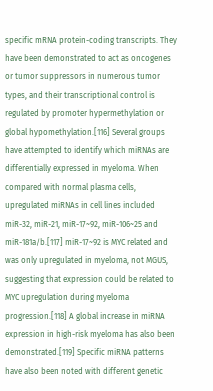specific mRNA protein-coding transcripts. They have been demonstrated to act as oncogenes or tumor suppressors in numerous tumor types, and their transcriptional control is regulated by promoter hypermethylation or global hypomethylation.[116] Several groups have attempted to identify which miRNAs are differentially expressed in myeloma. When compared with normal plasma cells, upregulated miRNAs in cell lines included miR-32, miR-21, miR-17~92, miR-106~25 and miR-181a/b.[117] miR-17~92 is MYC related and was only upregulated in myeloma, not MGUS, suggesting that expression could be related to MYC upregulation during myeloma progression.[118] A global increase in miRNA expression in high-risk myeloma has also been demonstrated.[119] Specific miRNA patterns have also been noted with different genetic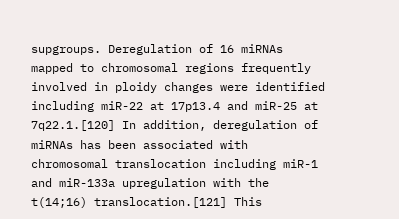supgroups. Deregulation of 16 miRNAs mapped to chromosomal regions frequently involved in ploidy changes were identified including miR-22 at 17p13.4 and miR-25 at 7q22.1.[120] In addition, deregulation of miRNAs has been associated with chromosomal translocation including miR-1 and miR-133a upregulation with the t(14;16) translocation.[121] This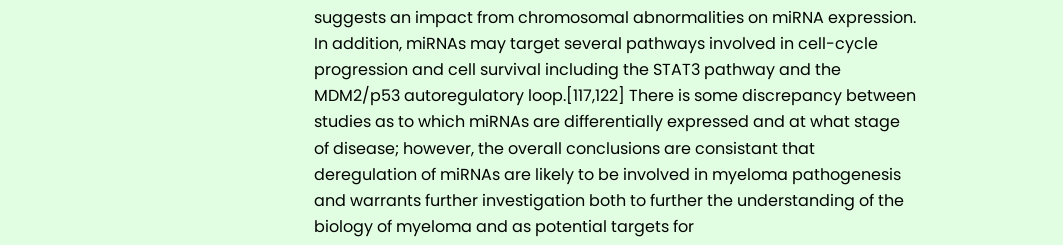suggests an impact from chromosomal abnormalities on miRNA expression. In addition, miRNAs may target several pathways involved in cell-cycle progression and cell survival including the STAT3 pathway and the MDM2/p53 autoregulatory loop.[117,122] There is some discrepancy between studies as to which miRNAs are differentially expressed and at what stage of disease; however, the overall conclusions are consistant that deregulation of miRNAs are likely to be involved in myeloma pathogenesis and warrants further investigation both to further the understanding of the biology of myeloma and as potential targets for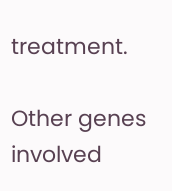treatment.

Other genes involved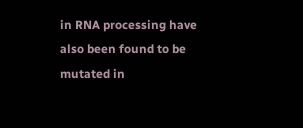in RNA processing have also been found to be mutated in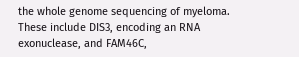the whole genome sequencing of myeloma. These include DIS3, encoding an RNA exonuclease, and FAM46C,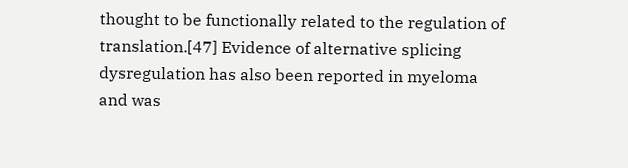thought to be functionally related to the regulation of translation.[47] Evidence of alternative splicing dysregulation has also been reported in myeloma and was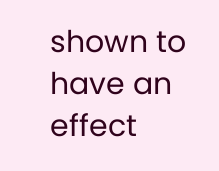shown to have an effect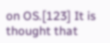on OS.[123] It is thought that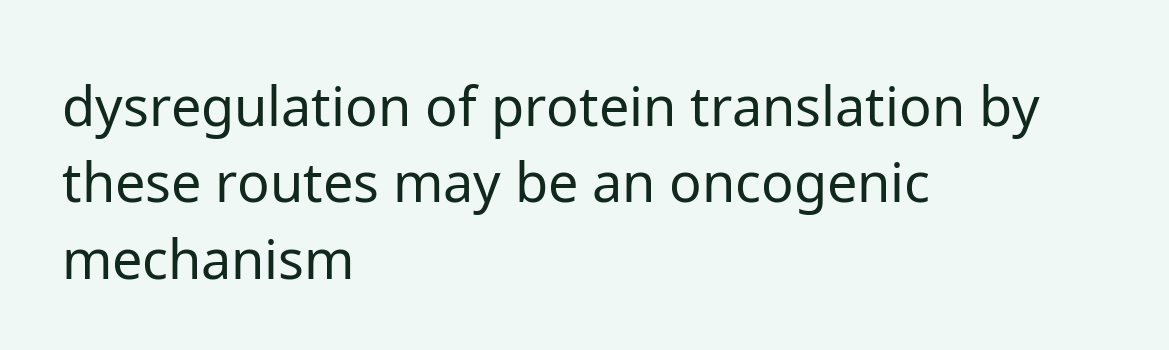dysregulation of protein translation by these routes may be an oncogenic mechanism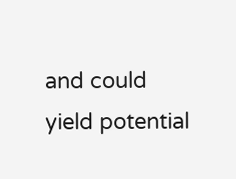and could yield potential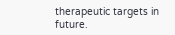therapeutic targets in future.